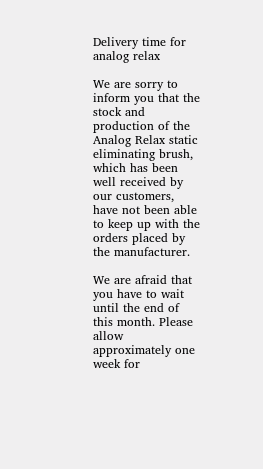Delivery time for analog relax

We are sorry to inform you that the stock and production of the Analog Relax static eliminating brush, which has been well received by our customers, have not been able to keep up with the orders placed by the manufacturer.

We are afraid that you have to wait until the end of this month. Please allow approximately one week for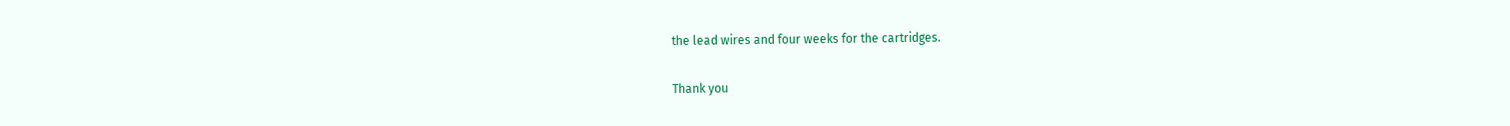the lead wires and four weeks for the cartridges.

Thank you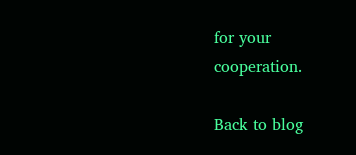for your cooperation.

Back to blog